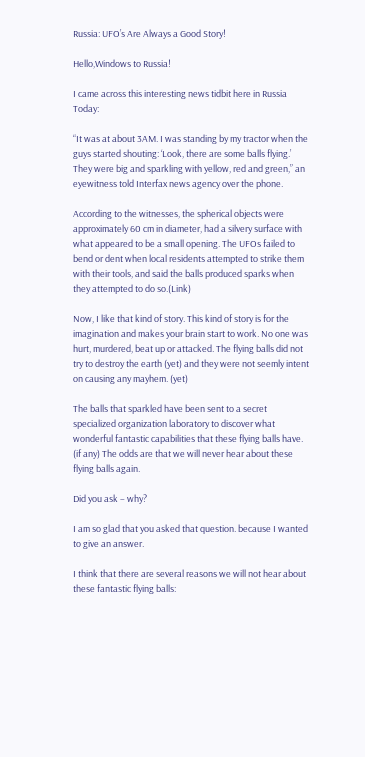Russia: UFO’s Are Always a Good Story!

Hello,Windows to Russia!

I came across this interesting news tidbit here in Russia Today:

“It was at about 3AM. I was standing by my tractor when the guys started shouting: ‘Look, there are some balls flying.’ They were big and sparkling with yellow, red and green,” an eyewitness told Interfax news agency over the phone.

According to the witnesses, the spherical objects were approximately 60 cm in diameter, had a silvery surface with what appeared to be a small opening. The UFOs failed to bend or dent when local residents attempted to strike them with their tools, and said the balls produced sparks when they attempted to do so.(Link)

Now, I like that kind of story. This kind of story is for the imagination and makes your brain start to work. No one was hurt, murdered, beat up or attacked. The flying balls did not try to destroy the earth (yet) and they were not seemly intent on causing any mayhem. (yet)

The balls that sparkled have been sent to a secret specialized organization laboratory to discover what wonderful fantastic capabilities that these flying balls have. (if any) The odds are that we will never hear about these flying balls again.

Did you ask – why?

I am so glad that you asked that question. because I wanted to give an answer.

I think that there are several reasons we will not hear about these fantastic flying balls: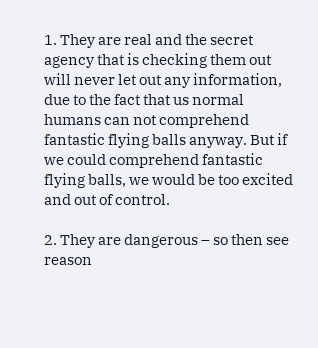1. They are real and the secret agency that is checking them out will never let out any information, due to the fact that us normal humans can not comprehend fantastic flying balls anyway. But if we could comprehend fantastic flying balls, we would be too excited and out of control.

2. They are dangerous – so then see reason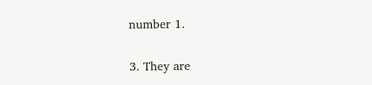number 1.

3. They are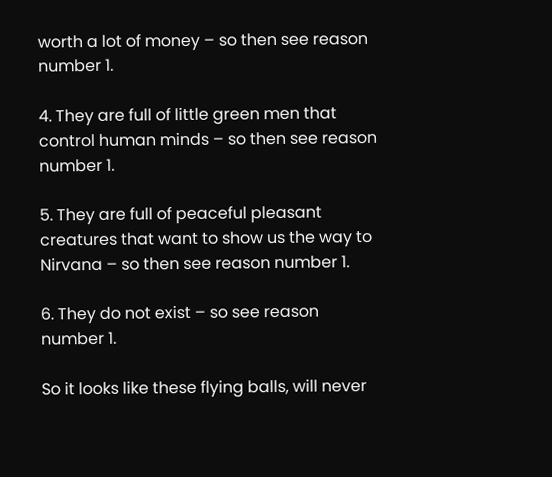worth a lot of money – so then see reason number 1.

4. They are full of little green men that control human minds – so then see reason number 1.

5. They are full of peaceful pleasant creatures that want to show us the way to Nirvana – so then see reason number 1.

6. They do not exist – so see reason number 1.

So it looks like these flying balls, will never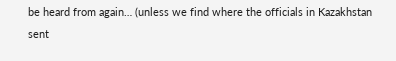be heard from again… (unless we find where the officials in Kazakhstan sent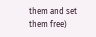them and set them free)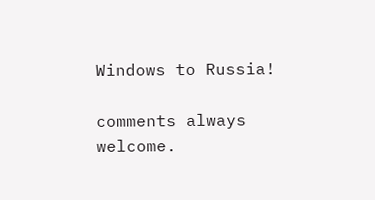Windows to Russia!

comments always welcome.